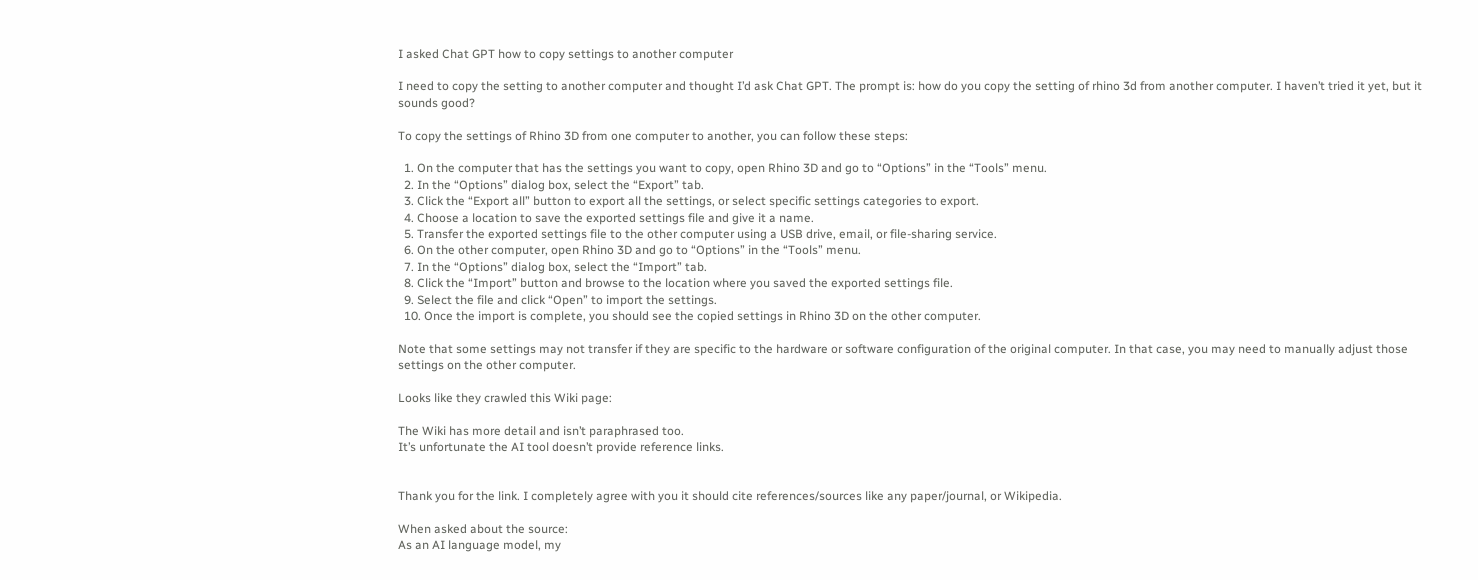I asked Chat GPT how to copy settings to another computer

I need to copy the setting to another computer and thought I’d ask Chat GPT. The prompt is: how do you copy the setting of rhino 3d from another computer. I haven’t tried it yet, but it sounds good?

To copy the settings of Rhino 3D from one computer to another, you can follow these steps:

  1. On the computer that has the settings you want to copy, open Rhino 3D and go to “Options” in the “Tools” menu.
  2. In the “Options” dialog box, select the “Export” tab.
  3. Click the “Export all” button to export all the settings, or select specific settings categories to export.
  4. Choose a location to save the exported settings file and give it a name.
  5. Transfer the exported settings file to the other computer using a USB drive, email, or file-sharing service.
  6. On the other computer, open Rhino 3D and go to “Options” in the “Tools” menu.
  7. In the “Options” dialog box, select the “Import” tab.
  8. Click the “Import” button and browse to the location where you saved the exported settings file.
  9. Select the file and click “Open” to import the settings.
  10. Once the import is complete, you should see the copied settings in Rhino 3D on the other computer.

Note that some settings may not transfer if they are specific to the hardware or software configuration of the original computer. In that case, you may need to manually adjust those settings on the other computer.

Looks like they crawled this Wiki page:

The Wiki has more detail and isn’t paraphrased too.
It’s unfortunate the AI tool doesn’t provide reference links.


Thank you for the link. I completely agree with you it should cite references/sources like any paper/journal, or Wikipedia.

When asked about the source:
As an AI language model, my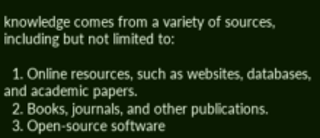knowledge comes from a variety of sources, including but not limited to:

  1. Online resources, such as websites, databases, and academic papers.
  2. Books, journals, and other publications.
  3. Open-source software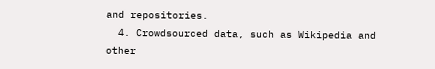and repositories.
  4. Crowdsourced data, such as Wikipedia and other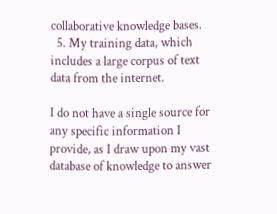collaborative knowledge bases.
  5. My training data, which includes a large corpus of text data from the internet.

I do not have a single source for any specific information I provide, as I draw upon my vast database of knowledge to answer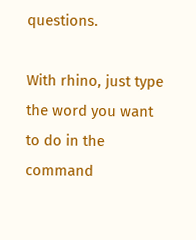questions.

With rhino, just type the word you want to do in the command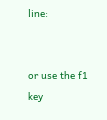line:


or use the f1 key